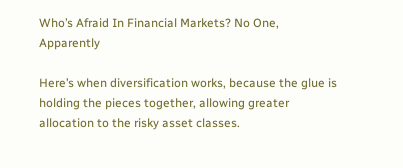Who’s Afraid In Financial Markets? No One, Apparently

Here’s when diversification works, because the glue is holding the pieces together, allowing greater allocation to the risky asset classes.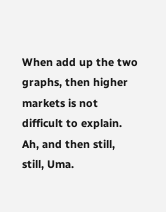When add up the two graphs, then higher markets is not difficult to explain. Ah, and then still, still, Uma.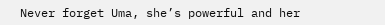Never forget Uma, she’s powerful and her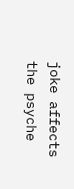joke affects the psyche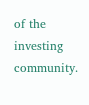of the investing community.